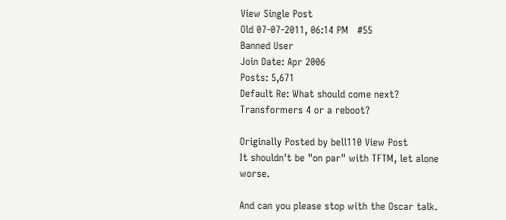View Single Post
Old 07-07-2011, 06:14 PM   #55
Banned User
Join Date: Apr 2006
Posts: 5,671
Default Re: What should come next? Transformers 4 or a reboot?

Originally Posted by bell110 View Post
It shouldn't be "on par" with TFTM, let alone worse.

And can you please stop with the Oscar talk.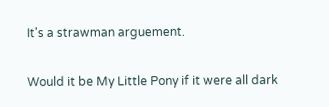It's a strawman arguement.

Would it be My Little Pony if it were all dark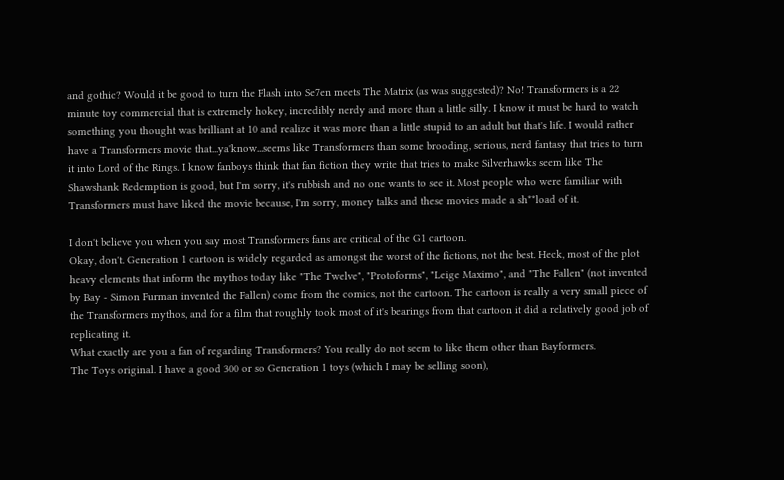and gothic? Would it be good to turn the Flash into Se7en meets The Matrix (as was suggested)? No! Transformers is a 22 minute toy commercial that is extremely hokey, incredibly nerdy and more than a little silly. I know it must be hard to watch something you thought was brilliant at 10 and realize it was more than a little stupid to an adult but that's life. I would rather have a Transformers movie that...ya'know...seems like Transformers than some brooding, serious, nerd fantasy that tries to turn it into Lord of the Rings. I know fanboys think that fan fiction they write that tries to make Silverhawks seem like The Shawshank Redemption is good, but I'm sorry, it's rubbish and no one wants to see it. Most people who were familiar with Transformers must have liked the movie because, I'm sorry, money talks and these movies made a sh**load of it.

I don't believe you when you say most Transformers fans are critical of the G1 cartoon.
Okay, don't. Generation 1 cartoon is widely regarded as amongst the worst of the fictions, not the best. Heck, most of the plot heavy elements that inform the mythos today like "The Twelve", "Protoforms", "Leige Maximo", and "The Fallen" (not invented by Bay - Simon Furman invented the Fallen) come from the comics, not the cartoon. The cartoon is really a very small piece of the Transformers mythos, and for a film that roughly took most of it's bearings from that cartoon it did a relatively good job of replicating it.
What exactly are you a fan of regarding Transformers? You really do not seem to like them other than Bayformers.
The Toys original. I have a good 300 or so Generation 1 toys (which I may be selling soon),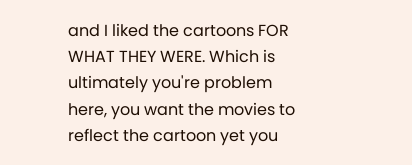and I liked the cartoons FOR WHAT THEY WERE. Which is ultimately you're problem here, you want the movies to reflect the cartoon yet you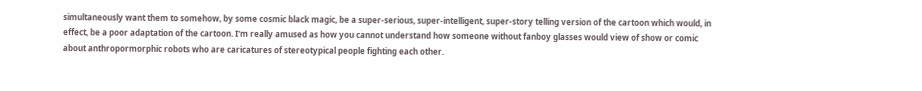simultaneously want them to somehow, by some cosmic black magic, be a super-serious, super-intelligent, super-story telling version of the cartoon which would, in effect, be a poor adaptation of the cartoon. I'm really amused as how you cannot understand how someone without fanboy glasses would view of show or comic about anthropormorphic robots who are caricatures of stereotypical people fighting each other.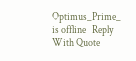Optimus_Prime_ is offline   Reply With Quote